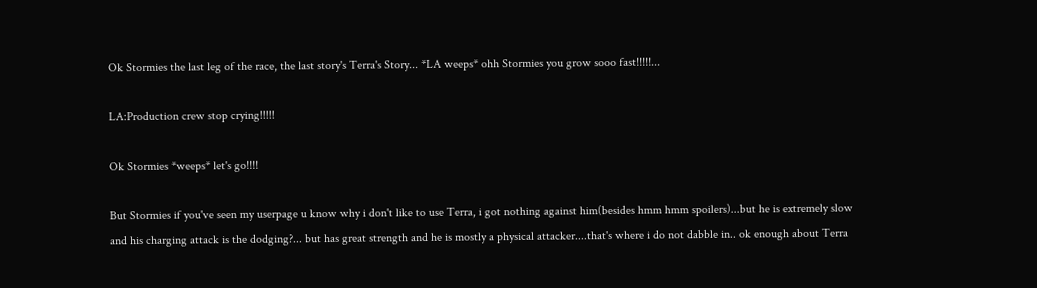Ok Stormies the last leg of the race, the last story's Terra's Story... *LA weeps* ohh Stormies you grow sooo fast!!!!!...

LA:Production crew stop crying!!!!!

Ok Stormies *weeps* let's go!!!!

But Stormies if you've seen my userpage u know why i don't like to use Terra, i got nothing against him(besides hmm hmm spoilers)...but he is extremely slow and his charging attack is the dodging?... but has great strength and he is mostly a physical attacker....that's where i do not dabble in.. ok enough about Terra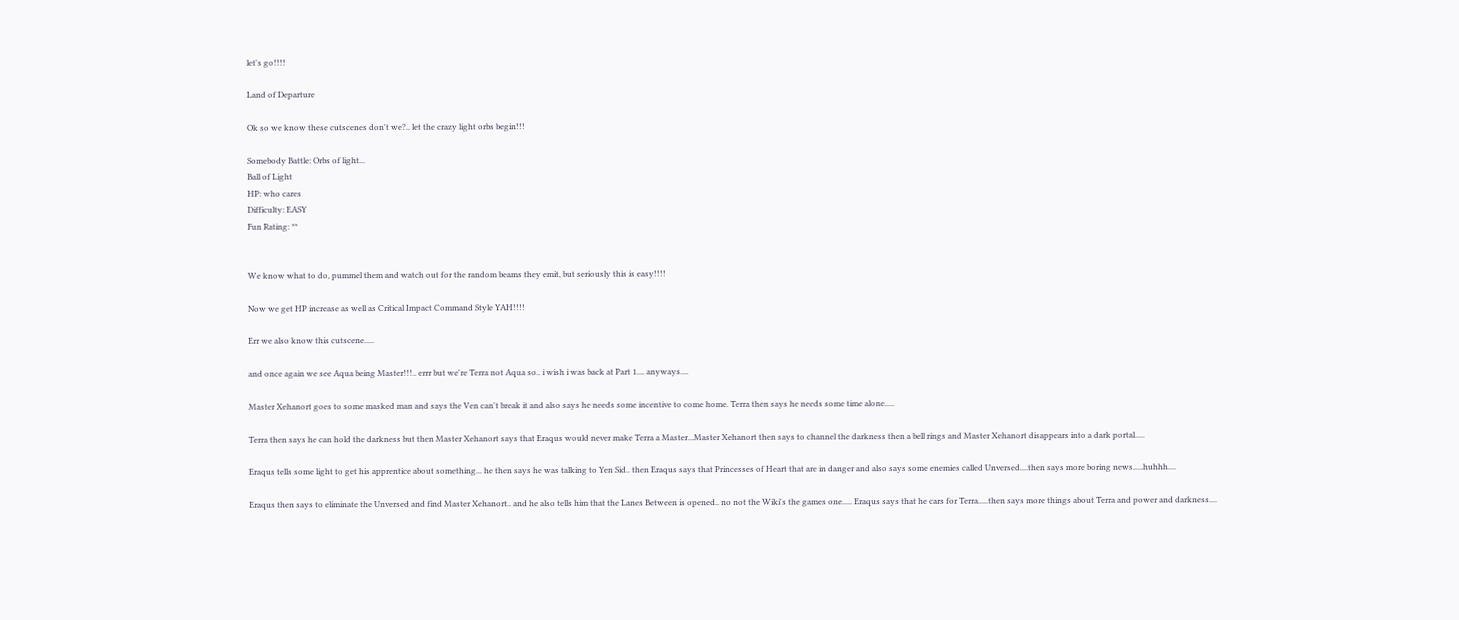let's go!!!!

Land of Departure

Ok so we know these cutscenes don't we?.. let the crazy light orbs begin!!!

Somebody Battle: Orbs of light...
Ball of Light
HP: who cares
Difficulty: EASY
Fun Rating: **


We know what to do, pummel them and watch out for the random beams they emit, but seriously this is easy!!!!

Now we get HP increase as well as Critical Impact Command Style YAH!!!!

Err we also know this cutscene.....

and once again we see Aqua being Master!!!.. errr but we're Terra not Aqua so.. i wish i was back at Part 1.... anyways....

Master Xehanort goes to some masked man and says the Ven can't break it and also says he needs some incentive to come home. Terra then says he needs some time alone.....

Terra then says he can hold the darkness but then Master Xehanort says that Eraqus would never make Terra a Master...Master Xehanort then says to channel the darkness then a bell rings and Master Xehanort disappears into a dark portal.....

Eraqus tells some light to get his apprentice about something... he then says he was talking to Yen Sid.. then Eraqus says that Princesses of Heart that are in danger and also says some enemies called Unversed....then says more boring news.....huhhh....

Eraqus then says to eliminate the Unversed and find Master Xehanort.. and he also tells him that the Lanes Between is opened.. no not the Wiki's the games one..... Eraqus says that he cars for Terra.....then says more things about Terra and power and darkness....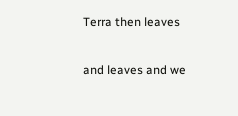Terra then leaves

and leaves and we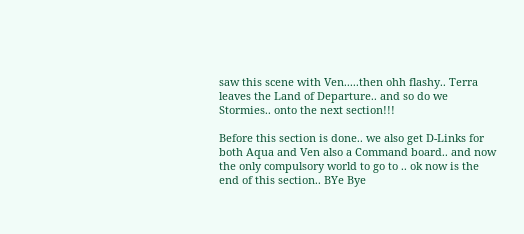saw this scene with Ven.....then ohh flashy.. Terra leaves the Land of Departure.. and so do we Stormies.. onto the next section!!!

Before this section is done.. we also get D-Links for both Aqua and Ven also a Command board.. and now the only compulsory world to go to .. ok now is the end of this section.. BYe Bye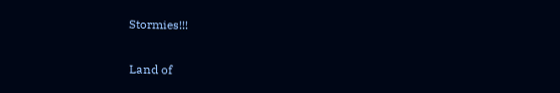Stormies!!!

Land of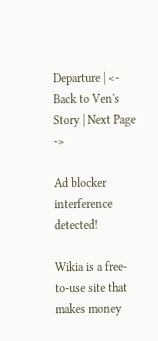Departure | <- Back to Ven's Story | Next Page ->

Ad blocker interference detected!

Wikia is a free-to-use site that makes money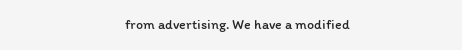from advertising. We have a modified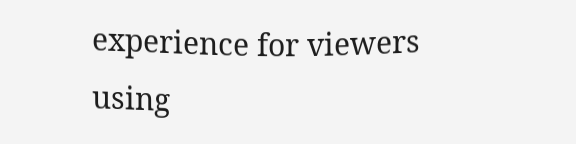experience for viewers using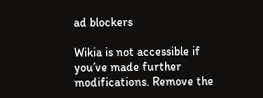ad blockers

Wikia is not accessible if you’ve made further modifications. Remove the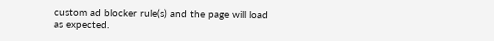custom ad blocker rule(s) and the page will load as expected.